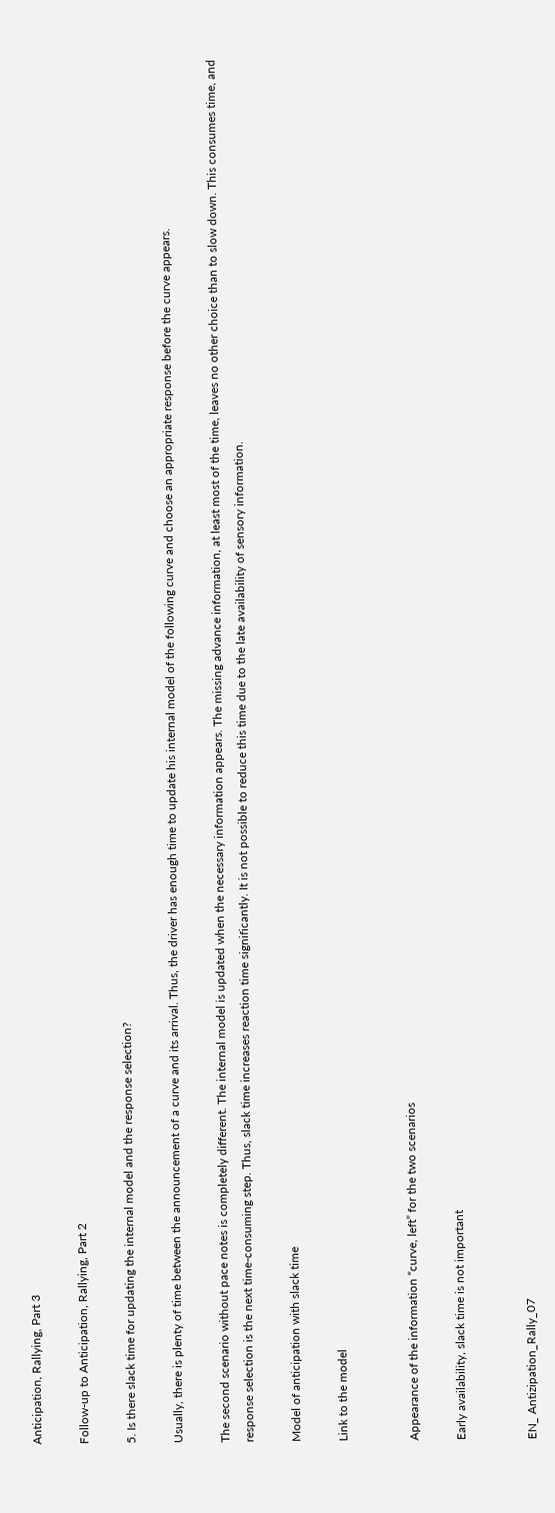Anticipation, Rallying, Part 3

Follow-up to Anticipation, Rallying, Part 2

5. Is there slack time for updating the internal model and the response selection?

Usually, there is plenty of time between the announcement of a curve and its arrival. Thus, the driver has enough time to update his internal model of the following curve and choose an appropriate response before the curve appears.

The second scenario without pace notes is completely different. The internal model is updated when the necessary information appears. The missing advance information, at least most of the time, leaves no other choice than to slow down. This consumes time, and response selection is the next time-consuming step. Thus, slack time increases reaction time significantly. It is not possible to reduce this time due to the late availability of sensory information.

Model of anticipation with slack time

Link to the model


Appearance of the information “curve, left” for the two scenarios

Early availability, slack time is not important


EN_ Antizipation_Rally_07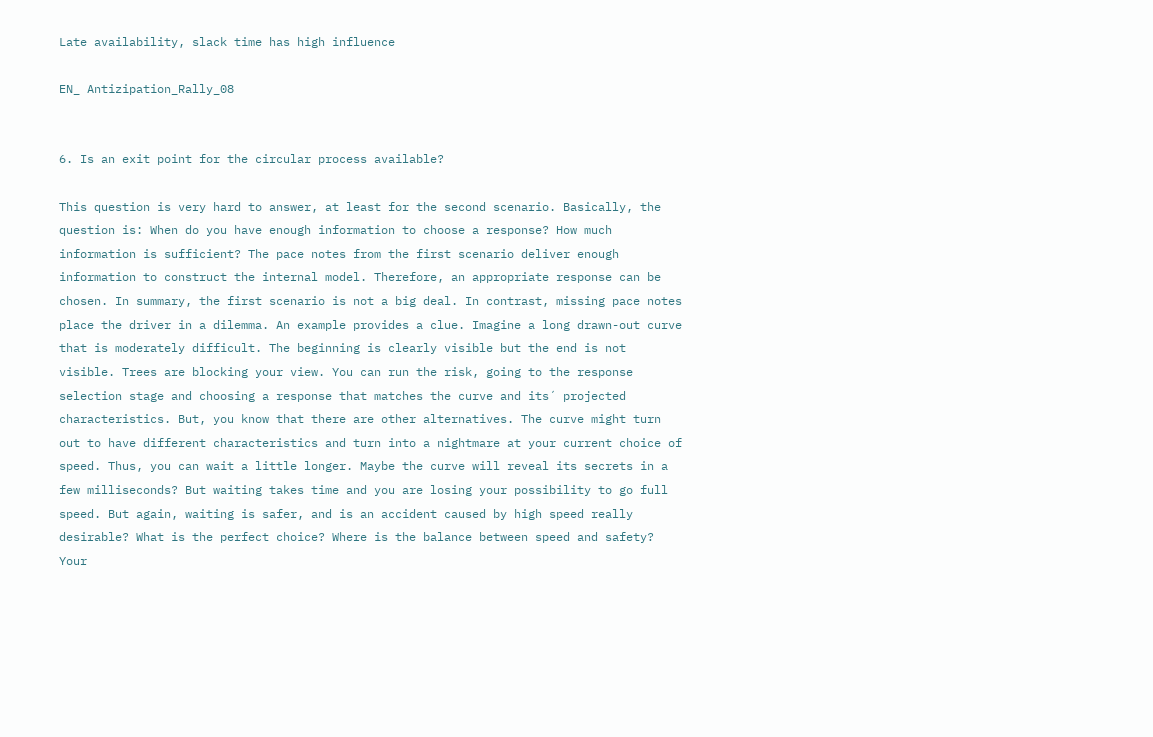Late availability, slack time has high influence

EN_ Antizipation_Rally_08


6. Is an exit point for the circular process available?

This question is very hard to answer, at least for the second scenario. Basically, the question is: When do you have enough information to choose a response? How much information is sufficient? The pace notes from the first scenario deliver enough information to construct the internal model. Therefore, an appropriate response can be chosen. In summary, the first scenario is not a big deal. In contrast, missing pace notes place the driver in a dilemma. An example provides a clue. Imagine a long drawn-out curve that is moderately difficult. The beginning is clearly visible but the end is not visible. Trees are blocking your view. You can run the risk, going to the response selection stage and choosing a response that matches the curve and its´ projected characteristics. But, you know that there are other alternatives. The curve might turn out to have different characteristics and turn into a nightmare at your current choice of speed. Thus, you can wait a little longer. Maybe the curve will reveal its secrets in a few milliseconds? But waiting takes time and you are losing your possibility to go full speed. But again, waiting is safer, and is an accident caused by high speed really desirable? What is the perfect choice? Where is the balance between speed and safety? Your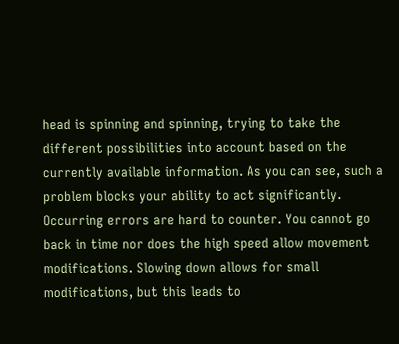head is spinning and spinning, trying to take the different possibilities into account based on the currently available information. As you can see, such a problem blocks your ability to act significantly. Occurring errors are hard to counter. You cannot go back in time nor does the high speed allow movement modifications. Slowing down allows for small modifications, but this leads to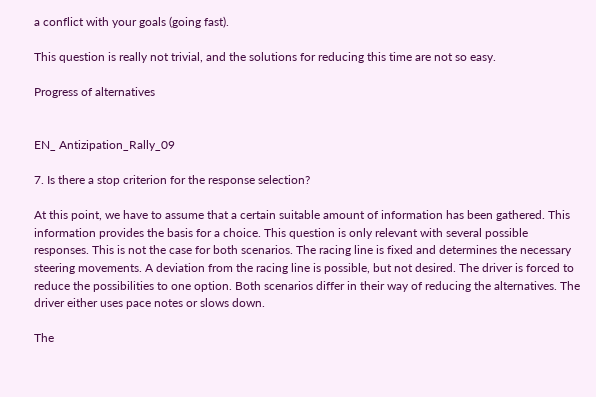a conflict with your goals (going fast).

This question is really not trivial, and the solutions for reducing this time are not so easy.

Progress of alternatives


EN_ Antizipation_Rally_09

7. Is there a stop criterion for the response selection?

At this point, we have to assume that a certain suitable amount of information has been gathered. This information provides the basis for a choice. This question is only relevant with several possible responses. This is not the case for both scenarios. The racing line is fixed and determines the necessary steering movements. A deviation from the racing line is possible, but not desired. The driver is forced to reduce the possibilities to one option. Both scenarios differ in their way of reducing the alternatives. The driver either uses pace notes or slows down.

The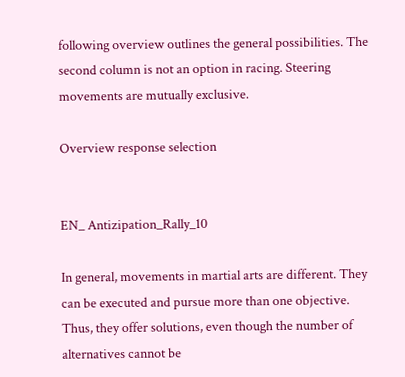following overview outlines the general possibilities. The second column is not an option in racing. Steering movements are mutually exclusive.

Overview response selection


EN_ Antizipation_Rally_10

In general, movements in martial arts are different. They can be executed and pursue more than one objective. Thus, they offer solutions, even though the number of alternatives cannot be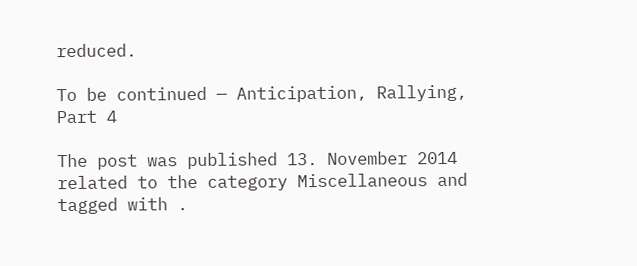reduced.

To be continued — Anticipation, Rallying, Part 4

The post was published 13. November 2014 related to the category Miscellaneous and tagged with .